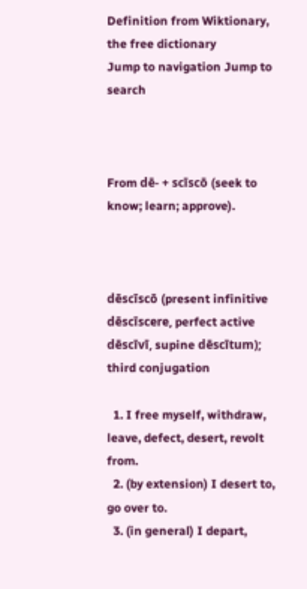Definition from Wiktionary, the free dictionary
Jump to navigation Jump to search



From dē- + scīscō (seek to know; learn; approve).



dēscīscō (present infinitive dēscīscere, perfect active dēscīvī, supine dēscītum); third conjugation

  1. I free myself, withdraw, leave, defect, desert, revolt from.
  2. (by extension) I desert to, go over to.
  3. (in general) I depart,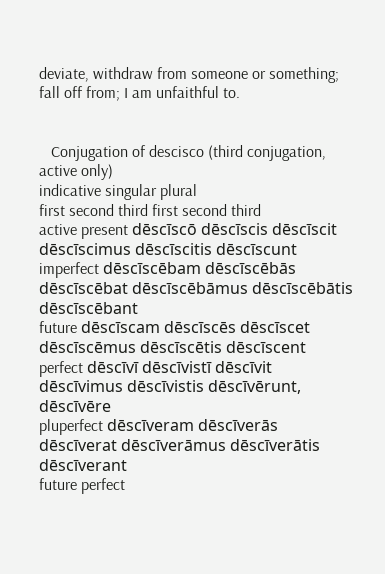deviate, withdraw from someone or something; fall off from; I am unfaithful to.


   Conjugation of descisco (third conjugation, active only)
indicative singular plural
first second third first second third
active present dēscīscō dēscīscis dēscīscit dēscīscimus dēscīscitis dēscīscunt
imperfect dēscīscēbam dēscīscēbās dēscīscēbat dēscīscēbāmus dēscīscēbātis dēscīscēbant
future dēscīscam dēscīscēs dēscīscet dēscīscēmus dēscīscētis dēscīscent
perfect dēscīvī dēscīvistī dēscīvit dēscīvimus dēscīvistis dēscīvērunt, dēscīvēre
pluperfect dēscīveram dēscīverās dēscīverat dēscīverāmus dēscīverātis dēscīverant
future perfect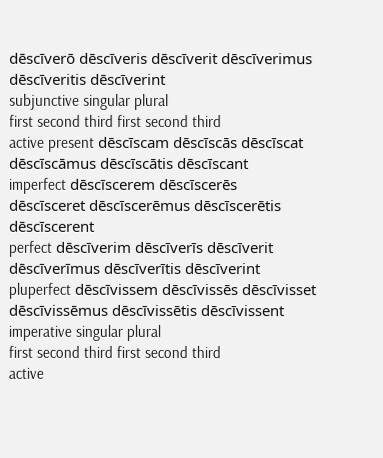dēscīverō dēscīveris dēscīverit dēscīverimus dēscīveritis dēscīverint
subjunctive singular plural
first second third first second third
active present dēscīscam dēscīscās dēscīscat dēscīscāmus dēscīscātis dēscīscant
imperfect dēscīscerem dēscīscerēs dēscīsceret dēscīscerēmus dēscīscerētis dēscīscerent
perfect dēscīverim dēscīverīs dēscīverit dēscīverīmus dēscīverītis dēscīverint
pluperfect dēscīvissem dēscīvissēs dēscīvisset dēscīvissēmus dēscīvissētis dēscīvissent
imperative singular plural
first second third first second third
active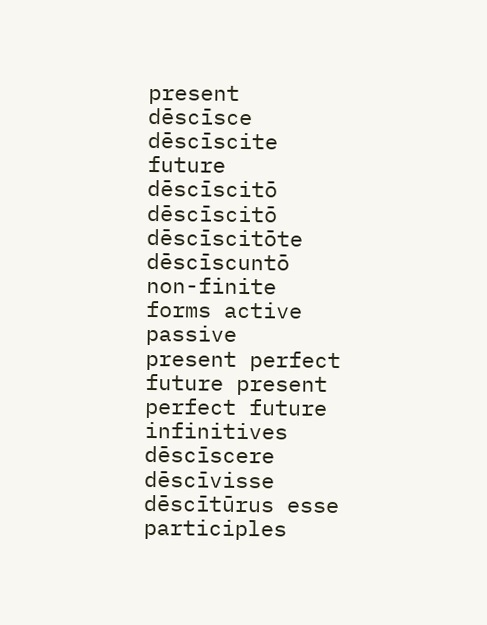present dēscīsce dēscīscite
future dēscīscitō dēscīscitō dēscīscitōte dēscīscuntō
non-finite forms active passive
present perfect future present perfect future
infinitives dēscīscere dēscīvisse dēscītūrus esse
participles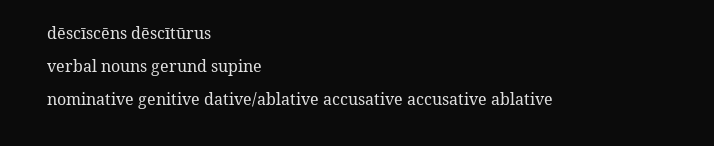dēscīscēns dēscītūrus
verbal nouns gerund supine
nominative genitive dative/ablative accusative accusative ablative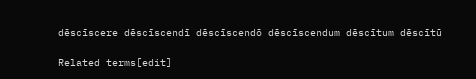dēscīscere dēscīscendī dēscīscendō dēscīscendum dēscītum dēscītū

Related terms[edit]